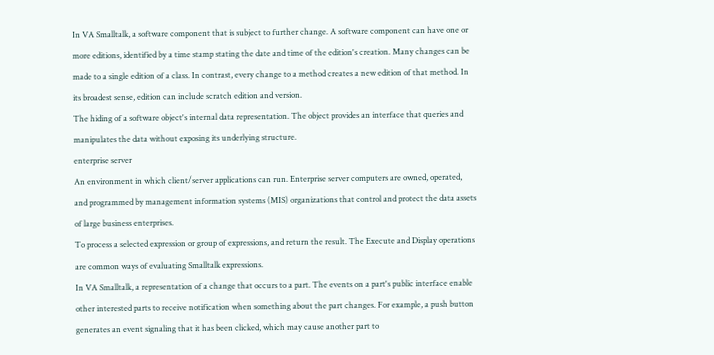In VA Smalltalk, a software component that is subject to further change. A software component can have one or more editions, identified by a time stamp stating the date and time of the edition's creation. Many changes can be made to a single edition of a class. In contrast, every change to a method creates a new edition of that method. In its broadest sense, edition can include scratch edition and version.
The hiding of a software object's internal data representation. The object provides an interface that queries and manipulates the data without exposing its underlying structure.
enterprise server
An environment in which client/server applications can run. Enterprise server computers are owned, operated, and programmed by management information systems (MIS) organizations that control and protect the data assets of large business enterprises.
To process a selected expression or group of expressions, and return the result. The Execute and Display operations are common ways of evaluating Smalltalk expressions.
In VA Smalltalk, a representation of a change that occurs to a part. The events on a part's public interface enable other interested parts to receive notification when something about the part changes. For example, a push button generates an event signaling that it has been clicked, which may cause another part to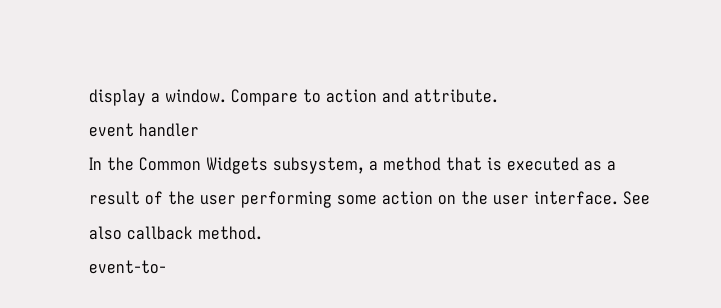display a window. Compare to action and attribute.
event handler
In the Common Widgets subsystem, a method that is executed as a result of the user performing some action on the user interface. See also callback method.
event-to-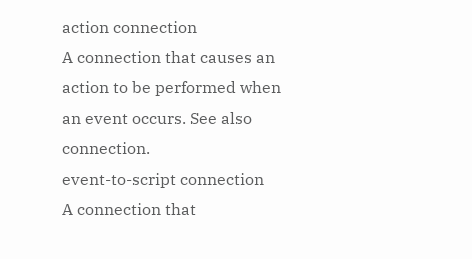action connection
A connection that causes an action to be performed when an event occurs. See also connection.
event-to-script connection
A connection that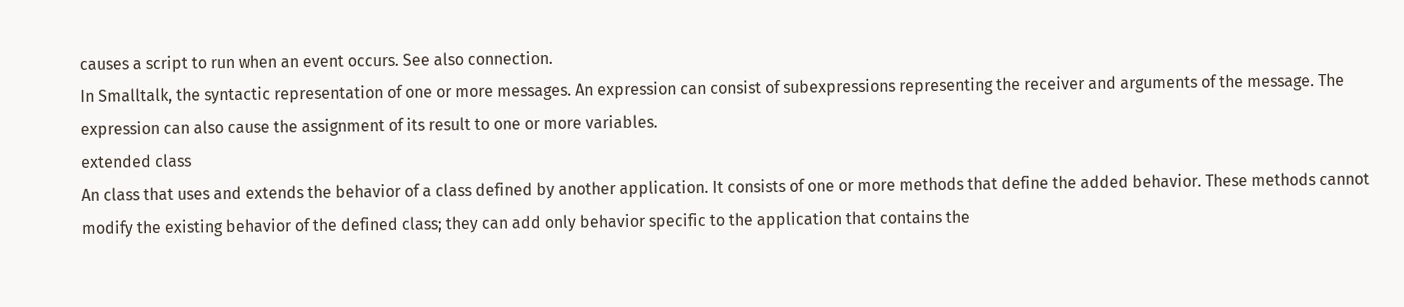causes a script to run when an event occurs. See also connection.
In Smalltalk, the syntactic representation of one or more messages. An expression can consist of subexpressions representing the receiver and arguments of the message. The expression can also cause the assignment of its result to one or more variables.
extended class
An class that uses and extends the behavior of a class defined by another application. It consists of one or more methods that define the added behavior. These methods cannot modify the existing behavior of the defined class; they can add only behavior specific to the application that contains the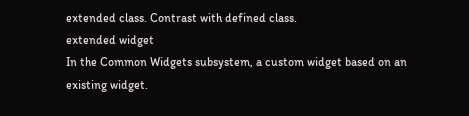extended class. Contrast with defined class.
extended widget
In the Common Widgets subsystem, a custom widget based on an existing widget.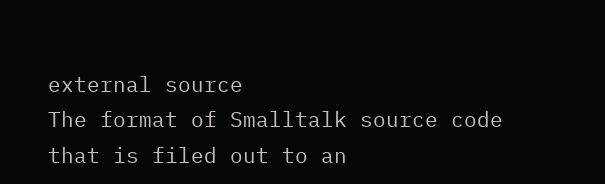external source
The format of Smalltalk source code that is filed out to an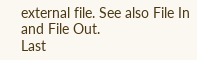external file. See also File In and File Out.
Last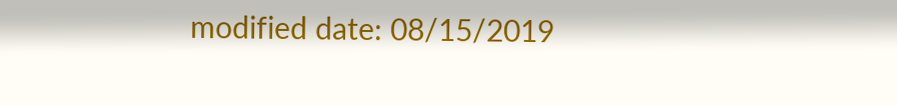modified date: 08/15/2019